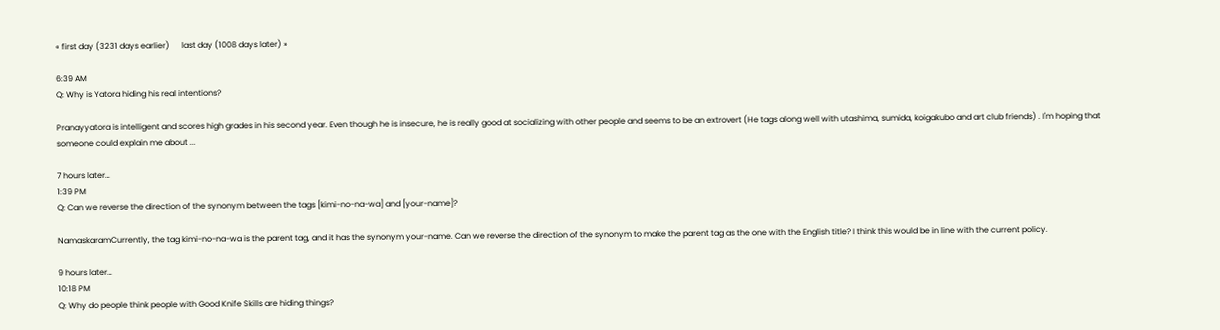« first day (3231 days earlier)      last day (1008 days later) »

6:39 AM
Q: Why is Yatora hiding his real intentions?

Pranayyatora is intelligent and scores high grades in his second year. Even though he is insecure, he is really good at socializing with other people and seems to be an extrovert (He tags along well with utashima, sumida, koigakubo and art club friends) . I'm hoping that someone could explain me about ...

7 hours later…
1:39 PM
Q: Can we reverse the direction of the synonym between the tags [kimi-no-na-wa] and [your-name]?

NamaskaramCurrently, the tag kimi-no-na-wa is the parent tag, and it has the synonym your-name. Can we reverse the direction of the synonym to make the parent tag as the one with the English title? I think this would be in line with the current policy.

9 hours later…
10:18 PM
Q: Why do people think people with Good Knife Skills are hiding things?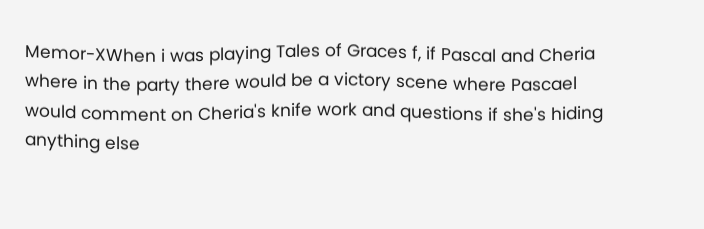Memor-XWhen i was playing Tales of Graces f, if Pascal and Cheria where in the party there would be a victory scene where Pascael would comment on Cheria's knife work and questions if she's hiding anything else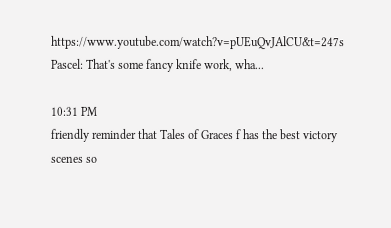https://www.youtube.com/watch?v=pUEuQvJAlCU&t=247s Pascel: That's some fancy knife work, wha...

10:31 PM
friendly reminder that Tales of Graces f has the best victory scenes so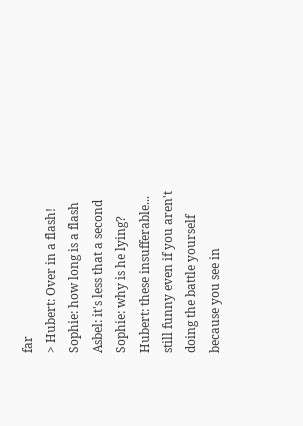far
> Hubert: Over in a flash!
Sophie: how long is a flash
Asbel: it's less that a second
Sophie: why is he lying?
Hubert: these insufferable...
still funny even if you aren't doing the battle yourself because you see in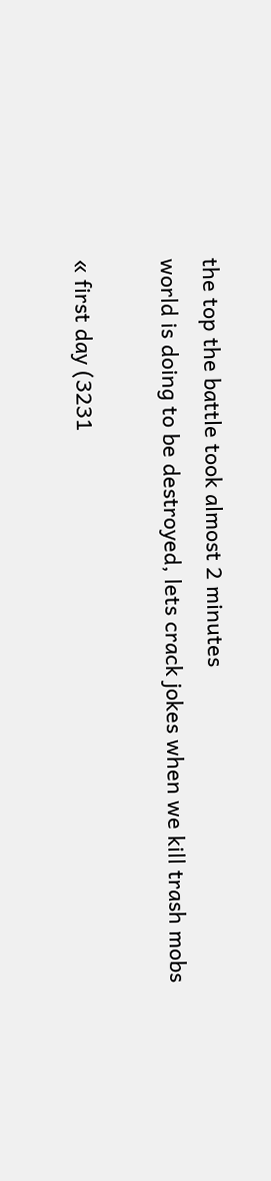the top the battle took almost 2 minutes
world is doing to be destroyed, lets crack jokes when we kill trash mobs

« first day (3231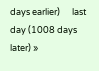days earlier)      last day (1008 days later) »